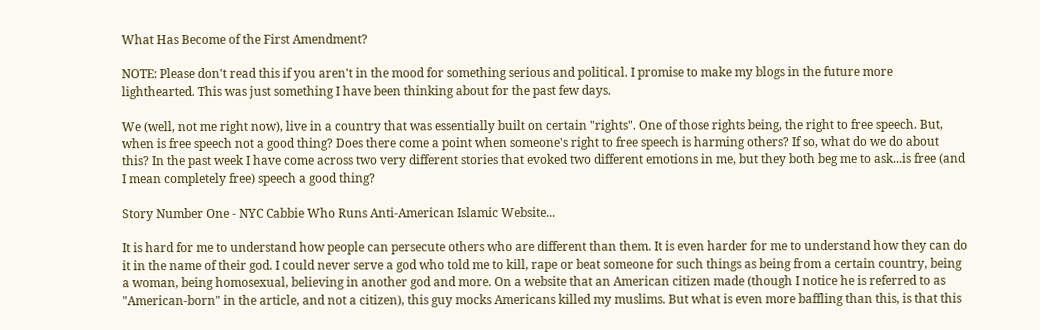What Has Become of the First Amendment?

NOTE: Please don't read this if you aren't in the mood for something serious and political. I promise to make my blogs in the future more lighthearted. This was just something I have been thinking about for the past few days.

We (well, not me right now), live in a country that was essentially built on certain "rights". One of those rights being, the right to free speech. But, when is free speech not a good thing? Does there come a point when someone's right to free speech is harming others? If so, what do we do about this? In the past week I have come across two very different stories that evoked two different emotions in me, but they both beg me to ask...is free (and I mean completely free) speech a good thing?

Story Number One - NYC Cabbie Who Runs Anti-American Islamic Website...

It is hard for me to understand how people can persecute others who are different than them. It is even harder for me to understand how they can do it in the name of their god. I could never serve a god who told me to kill, rape or beat someone for such things as being from a certain country, being a woman, being homosexual, believing in another god and more. On a website that an American citizen made (though I notice he is referred to as "American-born" in the article, and not a citizen), this guy mocks Americans killed my muslims. But what is even more baffling than this, is that this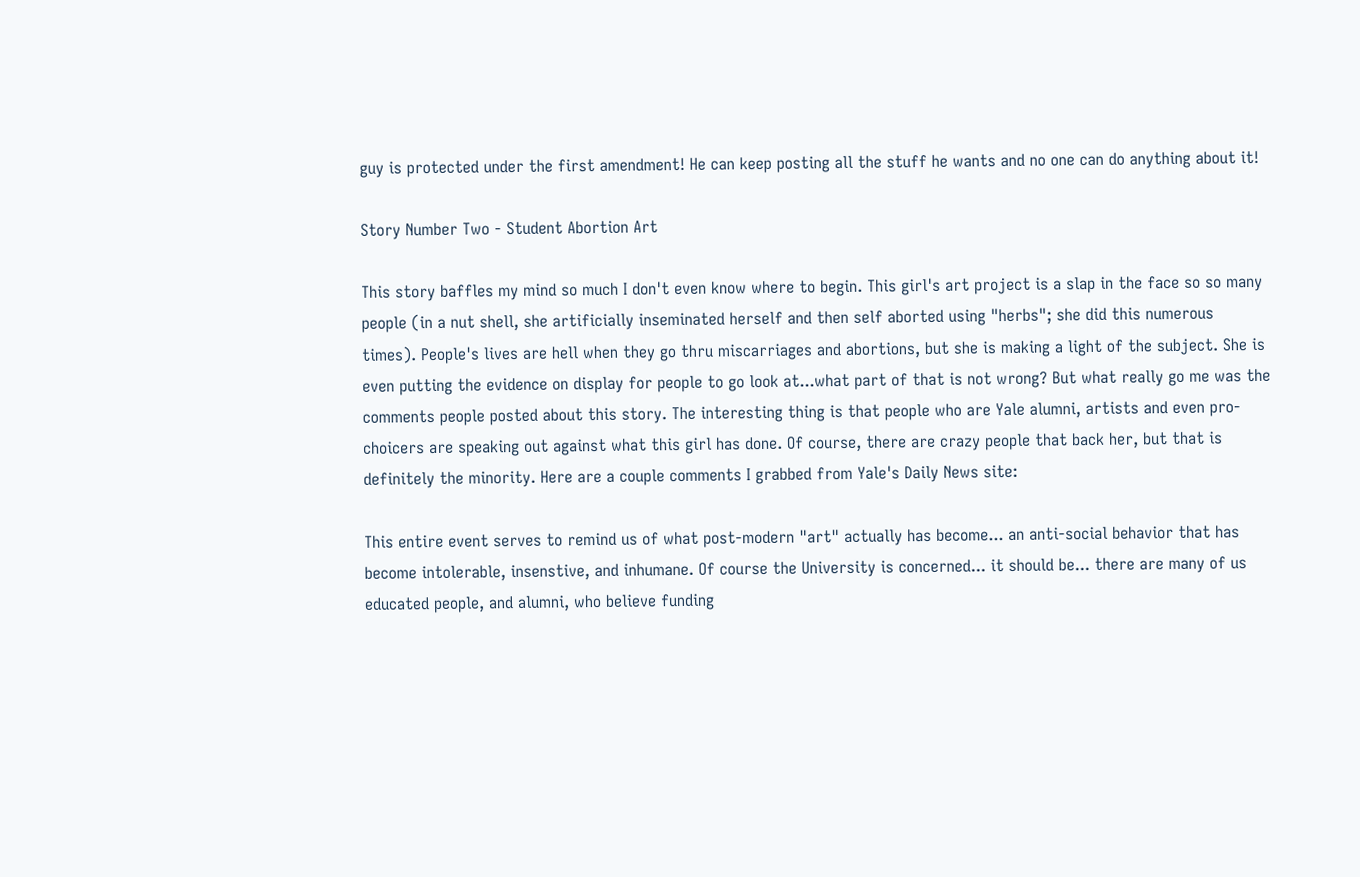guy is protected under the first amendment! He can keep posting all the stuff he wants and no one can do anything about it!

Story Number Two - Student Abortion Art

This story baffles my mind so much I don't even know where to begin. This girl's art project is a slap in the face so so many people (in a nut shell, she artificially inseminated herself and then self aborted using "herbs"; she did this numerous times). People's lives are hell when they go thru miscarriages and abortions, but she is making a light of the subject. She is even putting the evidence on display for people to go look at...what part of that is not wrong? But what really go me was the comments people posted about this story. The interesting thing is that people who are Yale alumni, artists and even pro-choicers are speaking out against what this girl has done. Of course, there are crazy people that back her, but that is definitely the minority. Here are a couple comments I grabbed from Yale's Daily News site:

This entire event serves to remind us of what post-modern "art" actually has become... an anti-social behavior that has become intolerable, insenstive, and inhumane. Of course the University is concerned... it should be... there are many of us educated people, and alumni, who believe funding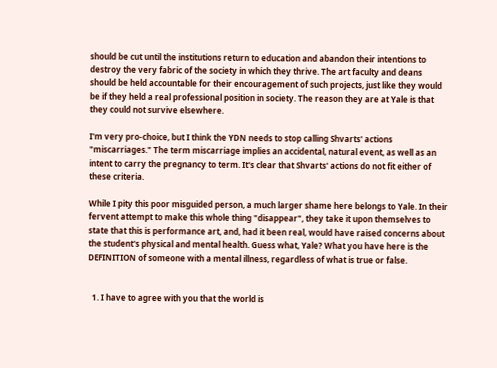should be cut until the institutions return to education and abandon their intentions to destroy the very fabric of the society in which they thrive. The art faculty and deans should be held accountable for their encouragement of such projects, just like they would be if they held a real professional position in society. The reason they are at Yale is that they could not survive elsewhere.

I'm very pro-choice, but I think the YDN needs to stop calling Shvarts' actions "miscarriages." The term miscarriage implies an accidental, natural event, as well as an intent to carry the pregnancy to term. It's clear that Shvarts' actions do not fit either of these criteria.

While I pity this poor misguided person, a much larger shame here belongs to Yale. In their fervent attempt to make this whole thing "disappear", they take it upon themselves to state that this is performance art, and, had it been real, would have raised concerns about the student's physical and mental health. Guess what, Yale? What you have here is the DEFINITION of someone with a mental illness, regardless of what is true or false.


  1. I have to agree with you that the world is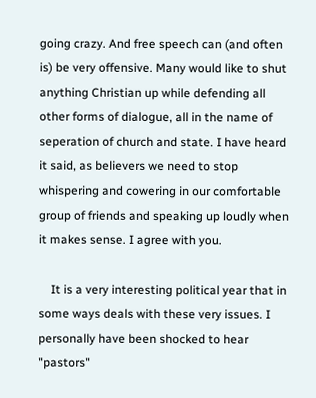going crazy. And free speech can (and often is) be very offensive. Many would like to shut anything Christian up while defending all other forms of dialogue, all in the name of seperation of church and state. I have heard it said, as believers we need to stop whispering and cowering in our comfortable group of friends and speaking up loudly when it makes sense. I agree with you.

    It is a very interesting political year that in some ways deals with these very issues. I personally have been shocked to hear "pastors"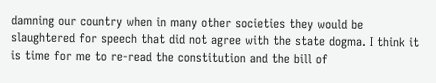damning our country when in many other societies they would be slaughtered for speech that did not agree with the state dogma. I think it is time for me to re-read the constitution and the bill of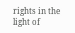rights in the light of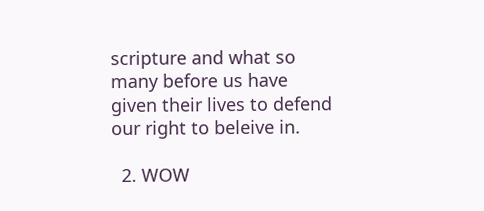scripture and what so many before us have given their lives to defend our right to beleive in.

  2. WOW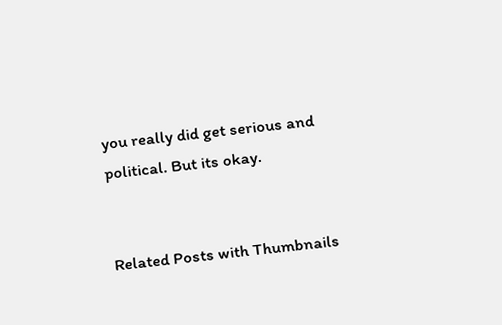you really did get serious and political. But its okay.


Related Posts with Thumbnails